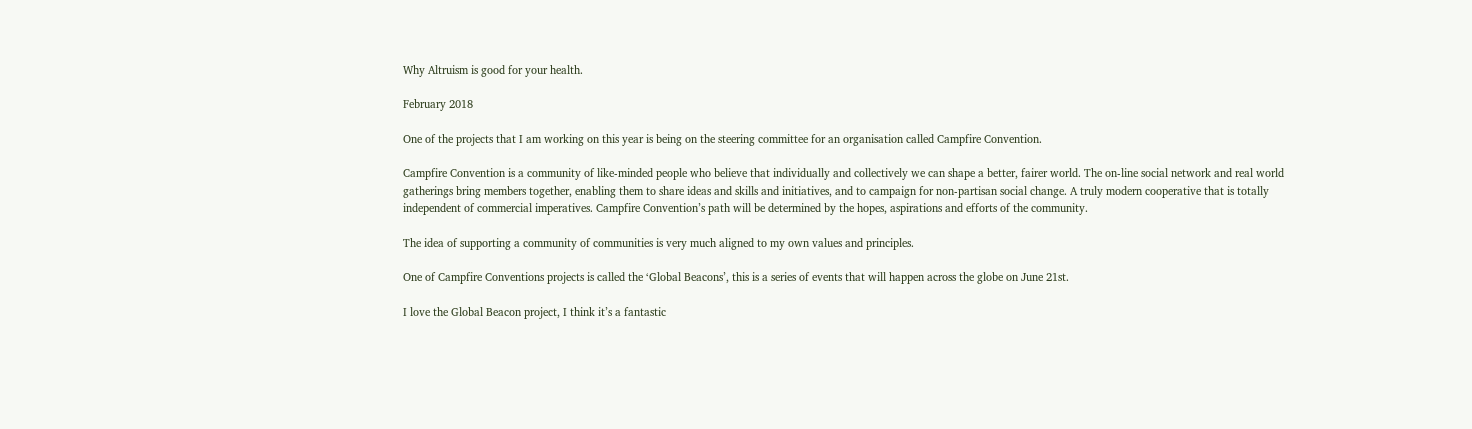Why Altruism is good for your health.

February 2018

One of the projects that I am working on this year is being on the steering committee for an organisation called Campfire Convention.

Campfire Convention is a community of like-minded people who believe that individually and collectively we can shape a better, fairer world. The on-line social network and real world gatherings bring members together, enabling them to share ideas and skills and initiatives, and to campaign for non-partisan social change. A truly modern cooperative that is totally independent of commercial imperatives. Campfire Convention’s path will be determined by the hopes, aspirations and efforts of the community.

The idea of supporting a community of communities is very much aligned to my own values and principles.

One of Campfire Conventions projects is called the ‘Global Beacons’, this is a series of events that will happen across the globe on June 21st.

I love the Global Beacon project, I think it’s a fantastic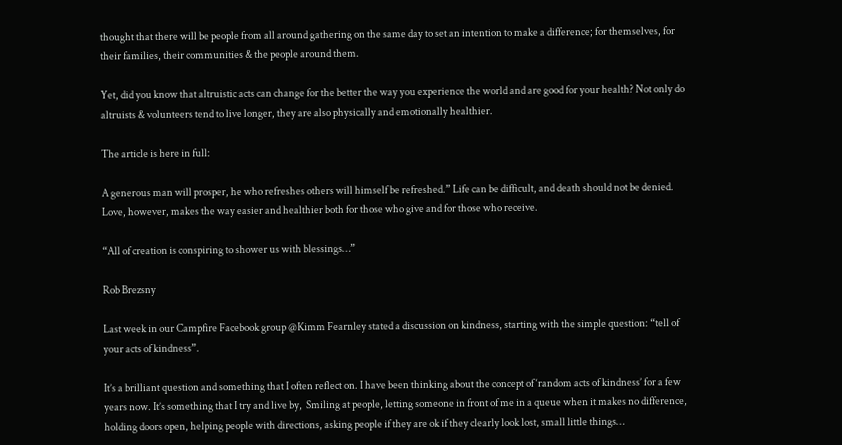thought that there will be people from all around gathering on the same day to set an intention to make a difference; for themselves, for their families, their communities & the people around them.

Yet, did you know that altruistic acts can change for the better the way you experience the world and are good for your health? Not only do altruists & volunteers tend to live longer, they are also physically and emotionally healthier.

The article is here in full:

A generous man will prosper, he who refreshes others will himself be refreshed.” Life can be difficult, and death should not be denied. Love, however, makes the way easier and healthier both for those who give and for those who receive.

“All of creation is conspiring to shower us with blessings…”

Rob Brezsny

Last week in our Campfire Facebook group @Kimm Fearnley stated a discussion on kindness, starting with the simple question: “tell of your acts of kindness”.

It’s a brilliant question and something that I often reflect on. I have been thinking about the concept of ‘random acts of kindness’ for a few years now. It’s something that I try and live by,  Smiling at people, letting someone in front of me in a queue when it makes no difference, holding doors open, helping people with directions, asking people if they are ok if they clearly look lost, small little things…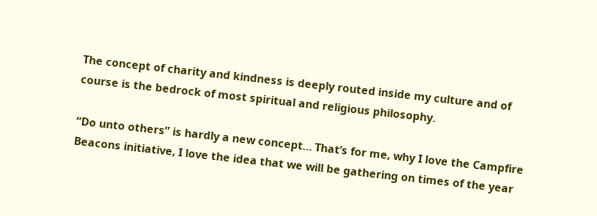The concept of charity and kindness is deeply routed inside my culture and of course is the bedrock of most spiritual and religious philosophy.

“Do unto others” is hardly a new concept… That’s for me, why I love the Campfire Beacons initiative, I love the idea that we will be gathering on times of the year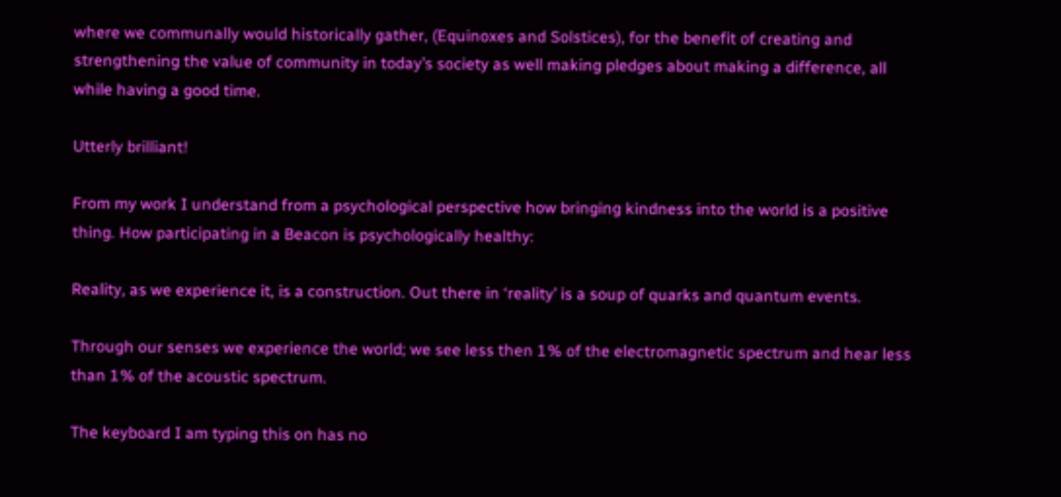where we communally would historically gather, (Equinoxes and Solstices), for the benefit of creating and strengthening the value of community in today’s society as well making pledges about making a difference, all while having a good time.

Utterly brilliant!

From my work I understand from a psychological perspective how bringing kindness into the world is a positive thing. How participating in a Beacon is psychologically healthy:

Reality, as we experience it, is a construction. Out there in ‘reality’ is a soup of quarks and quantum events.

Through our senses we experience the world; we see less then 1% of the electromagnetic spectrum and hear less than 1% of the acoustic spectrum.

The keyboard I am typing this on has no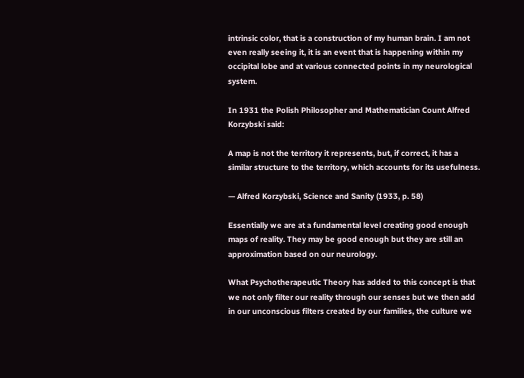intrinsic color, that is a construction of my human brain. I am not even really seeing it, it is an event that is happening within my occipital lobe and at various connected points in my neurological system.

In 1931 the Polish Philosopher and Mathematician Count Alfred Korzybski said:

A map is not the territory it represents, but, if correct, it has a similar structure to the territory, which accounts for its usefulness.

— Alfred Korzybski, Science and Sanity (1933, p. 58)

Essentially we are at a fundamental level creating good enough maps of reality. They may be good enough but they are still an approximation based on our neurology.

What Psychotherapeutic Theory has added to this concept is that we not only filter our reality through our senses but we then add in our unconscious filters created by our families, the culture we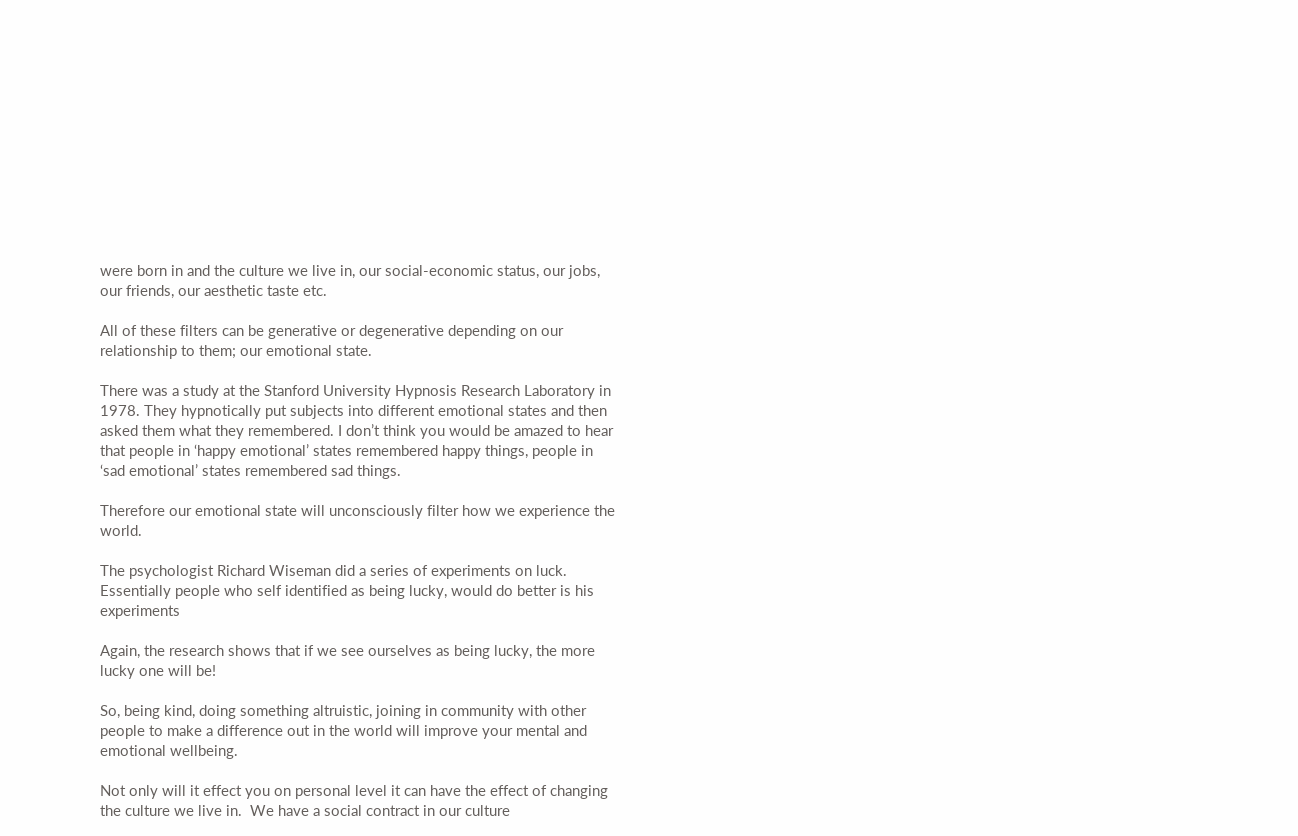were born in and the culture we live in, our social-economic status, our jobs, our friends, our aesthetic taste etc.

All of these filters can be generative or degenerative depending on our relationship to them; our emotional state.

There was a study at the Stanford University Hypnosis Research Laboratory in 1978. They hypnotically put subjects into different emotional states and then asked them what they remembered. I don’t think you would be amazed to hear that people in ‘happy emotional’ states remembered happy things, people in ‘sad emotional’ states remembered sad things.

Therefore our emotional state will unconsciously filter how we experience the world.

The psychologist Richard Wiseman did a series of experiments on luck. Essentially people who self identified as being lucky, would do better is his experiments

Again, the research shows that if we see ourselves as being lucky, the more lucky one will be!

So, being kind, doing something altruistic, joining in community with other people to make a difference out in the world will improve your mental and emotional wellbeing.

Not only will it effect you on personal level it can have the effect of changing the culture we live in.  We have a social contract in our culture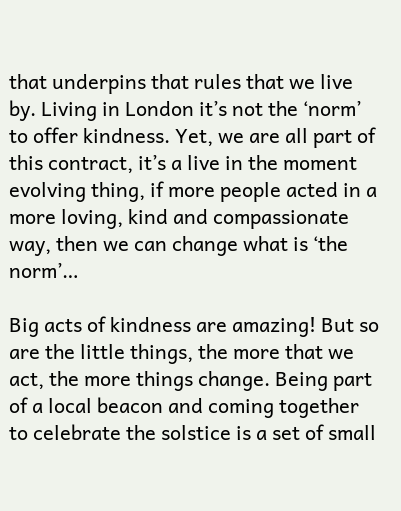that underpins that rules that we live by. Living in London it’s not the ‘norm’ to offer kindness. Yet, we are all part of this contract, it’s a live in the moment evolving thing, if more people acted in a more loving, kind and compassionate way, then we can change what is ‘the norm’…

Big acts of kindness are amazing! But so are the little things, the more that we act, the more things change. Being part of a local beacon and coming together to celebrate the solstice is a set of small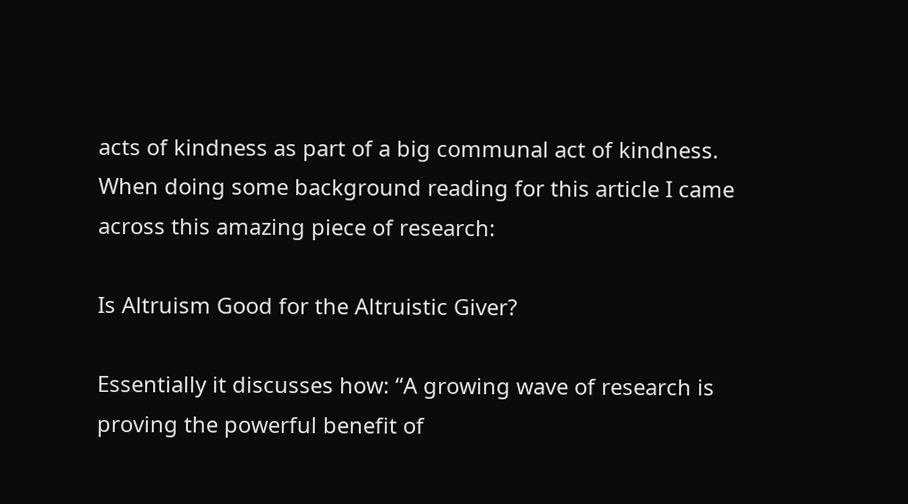acts of kindness as part of a big communal act of kindness.
When doing some background reading for this article I came across this amazing piece of research:

Is Altruism Good for the Altruistic Giver?

Essentially it discusses how: “A growing wave of research is proving the powerful benefit of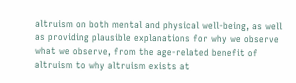altruism on both mental and physical well-being, as well as providing plausible explanations for why we observe what we observe, from the age-related benefit of altruism to why altruism exists at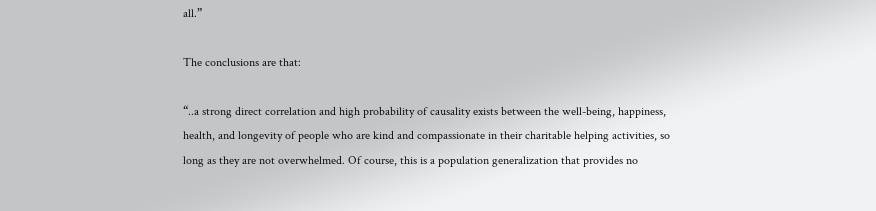all.”

The conclusions are that:

“..a strong direct correlation and high probability of causality exists between the well-being, happiness, health, and longevity of people who are kind and compassionate in their charitable helping activities, so long as they are not overwhelmed. Of course, this is a population generalization that provides no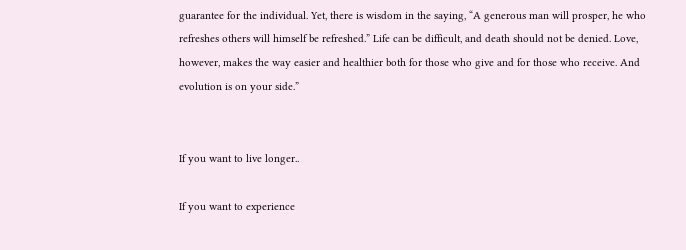guarantee for the individual. Yet, there is wisdom in the saying, “A generous man will prosper, he who refreshes others will himself be refreshed.” Life can be difficult, and death should not be denied. Love, however, makes the way easier and healthier both for those who give and for those who receive. And evolution is on your side.”


If you want to live longer..

If you want to experience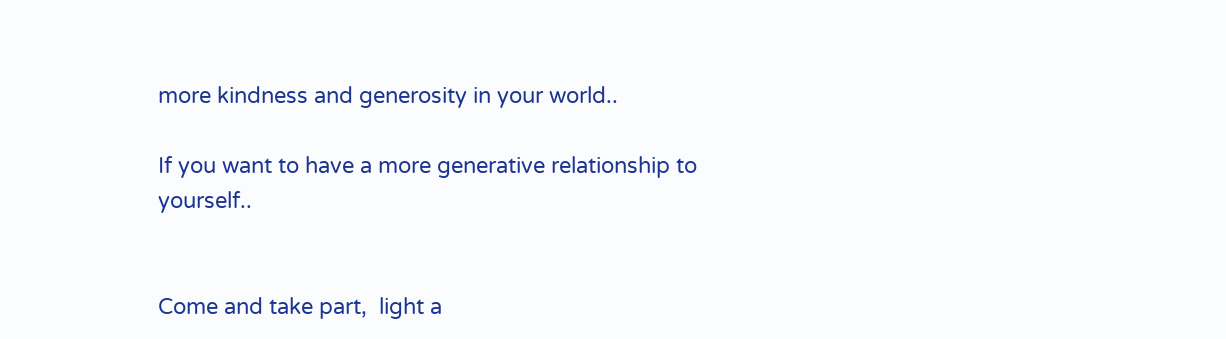more kindness and generosity in your world..

If you want to have a more generative relationship to yourself..


Come and take part,  light a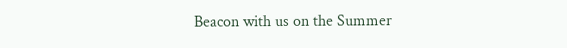Beacon with us on the Summer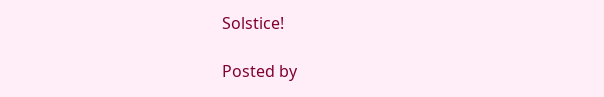Solstice!

Posted by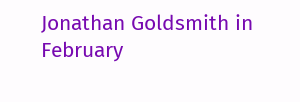Jonathan Goldsmith in February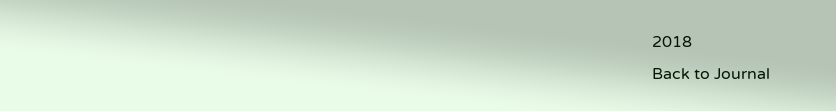2018
Back to Journal